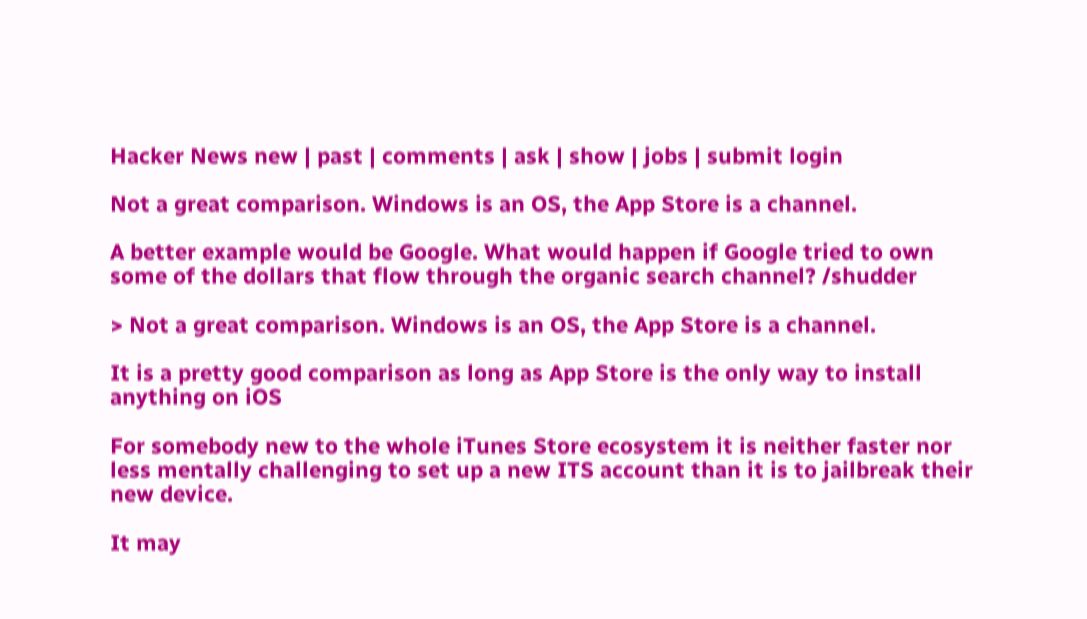Hacker News new | past | comments | ask | show | jobs | submit login

Not a great comparison. Windows is an OS, the App Store is a channel.

A better example would be Google. What would happen if Google tried to own some of the dollars that flow through the organic search channel? /shudder

> Not a great comparison. Windows is an OS, the App Store is a channel.

It is a pretty good comparison as long as App Store is the only way to install anything on iOS

For somebody new to the whole iTunes Store ecosystem it is neither faster nor less mentally challenging to set up a new ITS account than it is to jailbreak their new device.

It may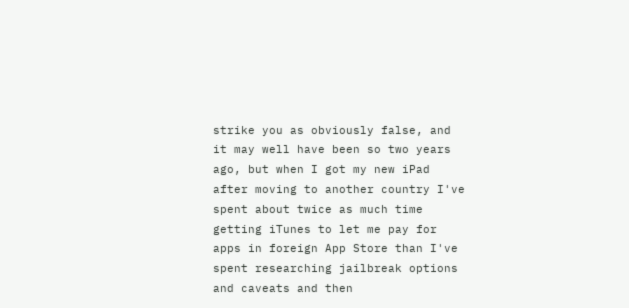strike you as obviously false, and it may well have been so two years ago, but when I got my new iPad after moving to another country I've spent about twice as much time getting iTunes to let me pay for apps in foreign App Store than I've spent researching jailbreak options and caveats and then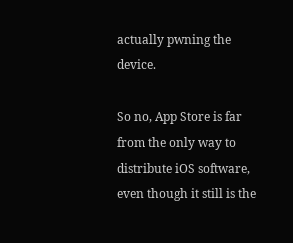actually pwning the device.

So no, App Store is far from the only way to distribute iOS software, even though it still is the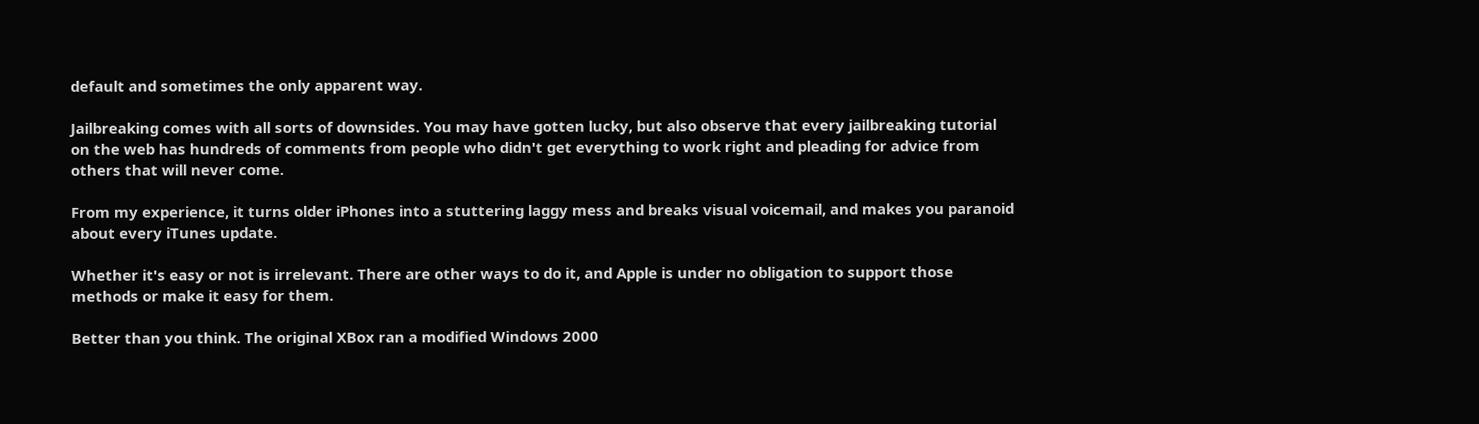default and sometimes the only apparent way.

Jailbreaking comes with all sorts of downsides. You may have gotten lucky, but also observe that every jailbreaking tutorial on the web has hundreds of comments from people who didn't get everything to work right and pleading for advice from others that will never come.

From my experience, it turns older iPhones into a stuttering laggy mess and breaks visual voicemail, and makes you paranoid about every iTunes update.

Whether it's easy or not is irrelevant. There are other ways to do it, and Apple is under no obligation to support those methods or make it easy for them.

Better than you think. The original XBox ran a modified Windows 2000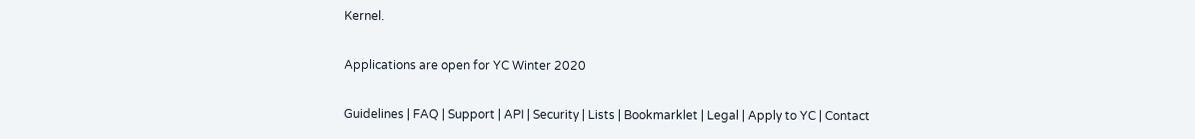Kernel.

Applications are open for YC Winter 2020

Guidelines | FAQ | Support | API | Security | Lists | Bookmarklet | Legal | Apply to YC | Contact